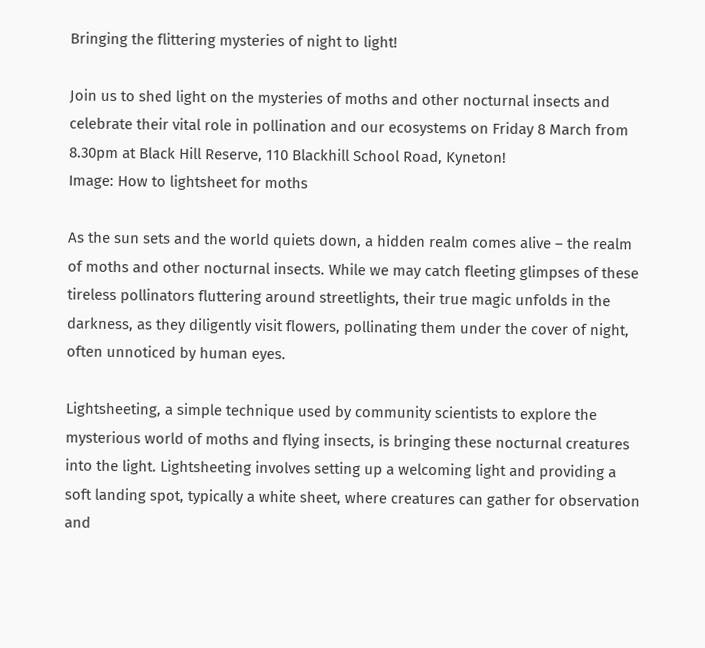Bringing the flittering mysteries of night to light!

Join us to shed light on the mysteries of moths and other nocturnal insects and celebrate their vital role in pollination and our ecosystems on Friday 8 March from 8.30pm at Black Hill Reserve, 110 Blackhill School Road, Kyneton!
Image: How to lightsheet for moths

As the sun sets and the world quiets down, a hidden realm comes alive – the realm of moths and other nocturnal insects. While we may catch fleeting glimpses of these tireless pollinators fluttering around streetlights, their true magic unfolds in the darkness, as they diligently visit flowers, pollinating them under the cover of night, often unnoticed by human eyes.

Lightsheeting, a simple technique used by community scientists to explore the mysterious world of moths and flying insects, is bringing these nocturnal creatures into the light. Lightsheeting involves setting up a welcoming light and providing a soft landing spot, typically a white sheet, where creatures can gather for observation and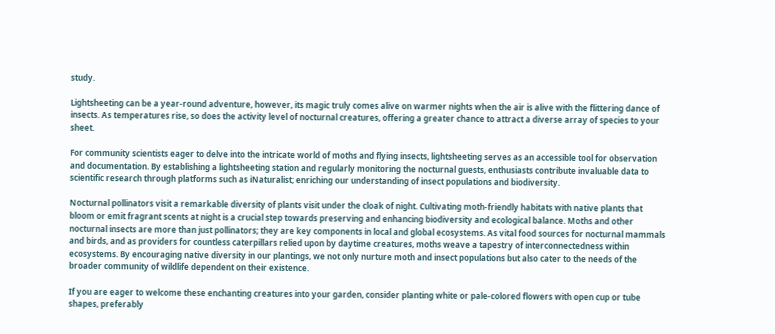study.

Lightsheeting can be a year-round adventure, however, its magic truly comes alive on warmer nights when the air is alive with the flittering dance of insects. As temperatures rise, so does the activity level of nocturnal creatures, offering a greater chance to attract a diverse array of species to your sheet.

For community scientists eager to delve into the intricate world of moths and flying insects, lightsheeting serves as an accessible tool for observation and documentation. By establishing a lightsheeting station and regularly monitoring the nocturnal guests, enthusiasts contribute invaluable data to scientific research through platforms such as iNaturalist; enriching our understanding of insect populations and biodiversity.

Nocturnal pollinators visit a remarkable diversity of plants visit under the cloak of night. Cultivating moth-friendly habitats with native plants that bloom or emit fragrant scents at night is a crucial step towards preserving and enhancing biodiversity and ecological balance. Moths and other nocturnal insects are more than just pollinators; they are key components in local and global ecosystems. As vital food sources for nocturnal mammals and birds, and as providers for countless caterpillars relied upon by daytime creatures, moths weave a tapestry of interconnectedness within ecosystems. By encouraging native diversity in our plantings, we not only nurture moth and insect populations but also cater to the needs of the broader community of wildlife dependent on their existence.

If you are eager to welcome these enchanting creatures into your garden, consider planting white or pale-colored flowers with open cup or tube shapes, preferably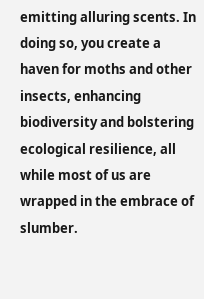emitting alluring scents. In doing so, you create a haven for moths and other insects, enhancing biodiversity and bolstering ecological resilience, all while most of us are wrapped in the embrace of slumber.